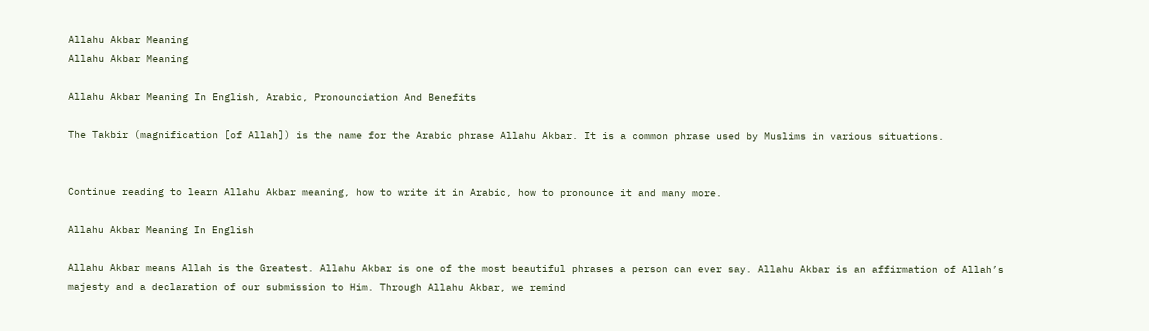Allahu Akbar Meaning
Allahu Akbar Meaning

Allahu Akbar Meaning In English, Arabic, Pronounciation And Benefits

The Takbir (magnification [of Allah]) is the name for the Arabic phrase Allahu Akbar. It is a common phrase used by Muslims in various situations.


Continue reading to learn Allahu Akbar meaning, how to write it in Arabic, how to pronounce it and many more.

Allahu Akbar Meaning In English

Allahu Akbar means Allah is the Greatest. Allahu Akbar is one of the most beautiful phrases a person can ever say. Allahu Akbar is an affirmation of Allah’s majesty and a declaration of our submission to Him. Through Allahu Akbar, we remind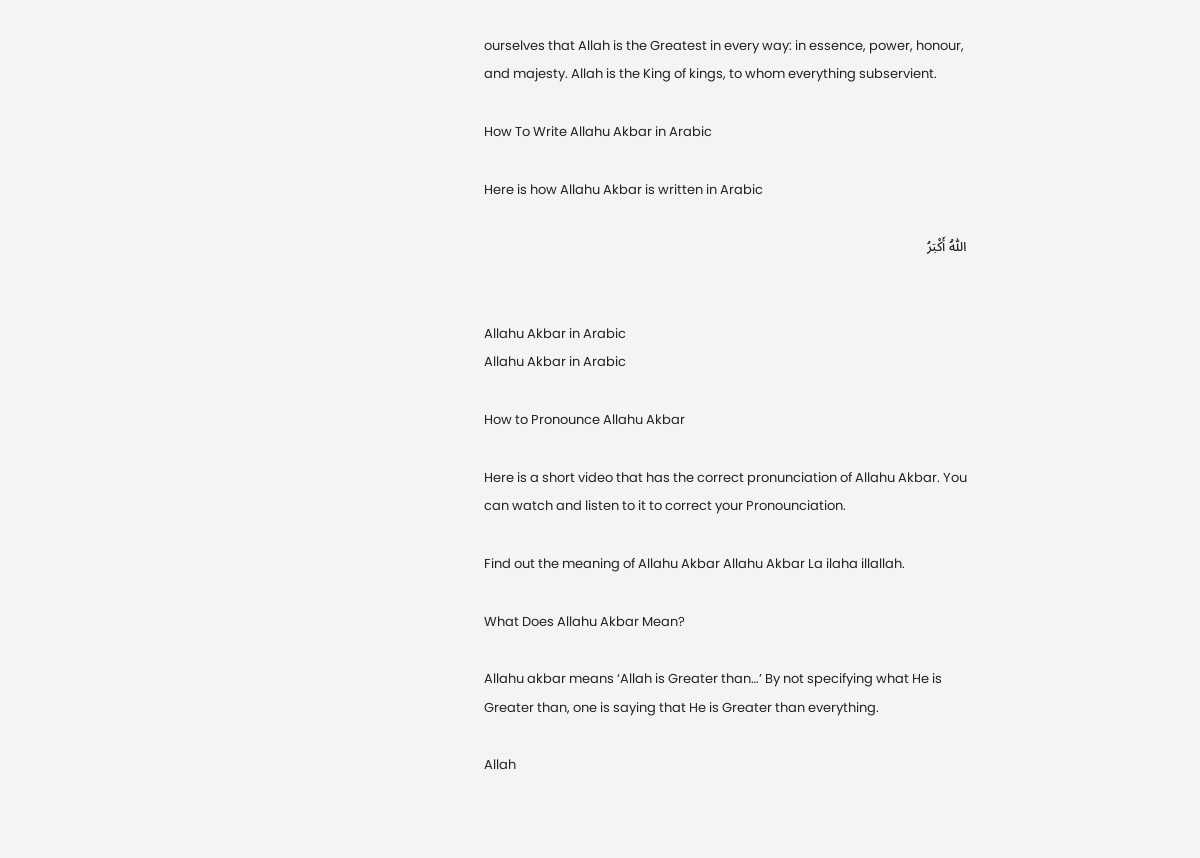ourselves that Allah is the Greatest in every way: in essence, power, honour, and majesty. Allah is the King of kings, to whom everything subservient.

How To Write Allahu Akbar in Arabic

Here is how Allahu Akbar is written in Arabic

اَللّٰهُ أَكْبَرُ


Allahu Akbar in Arabic
Allahu Akbar in Arabic

How to Pronounce Allahu Akbar

Here is a short video that has the correct pronunciation of Allahu Akbar. You can watch and listen to it to correct your Pronounciation.

Find out the meaning of Allahu Akbar Allahu Akbar La ilaha illallah.

What Does Allahu Akbar Mean?

Allahu akbar means ‘Allah is Greater than…’ By not specifying what He is Greater than, one is saying that He is Greater than everything.

Allah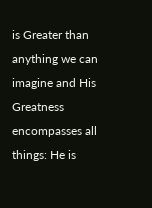is Greater than anything we can imagine and His Greatness encompasses all things: He is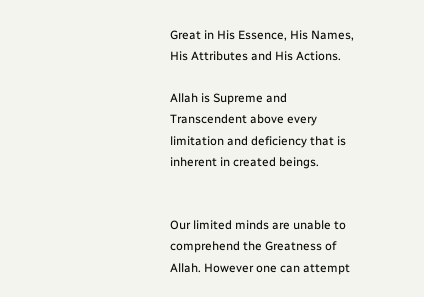Great in His Essence, His Names, His Attributes and His Actions.

Allah is Supreme and Transcendent above every limitation and deficiency that is inherent in created beings.


Our limited minds are unable to comprehend the Greatness of Allah. However one can attempt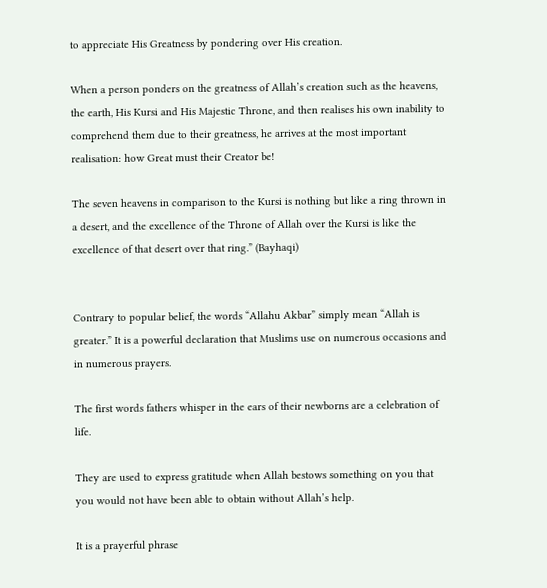to appreciate His Greatness by pondering over His creation.

When a person ponders on the greatness of Allah’s creation such as the heavens, the earth, His Kursi and His Majestic Throne, and then realises his own inability to comprehend them due to their greatness, he arrives at the most important realisation: how Great must their Creator be!

The seven heavens in comparison to the Kursi is nothing but like a ring thrown in a desert, and the excellence of the Throne of Allah over the Kursi is like the excellence of that desert over that ring.” (Bayhaqi)


Contrary to popular belief, the words “Allahu Akbar” simply mean “Allah is greater.” It is a powerful declaration that Muslims use on numerous occasions and in numerous prayers.

The first words fathers whisper in the ears of their newborns are a celebration of life.

They are used to express gratitude when Allah bestows something on you that you would not have been able to obtain without Allah’s help.

It is a prayerful phrase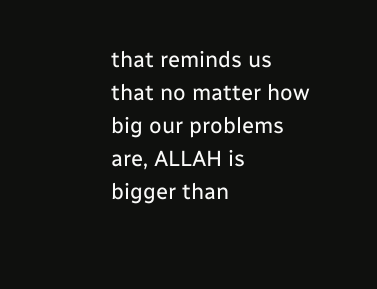that reminds us that no matter how big our problems are, ALLAH is bigger than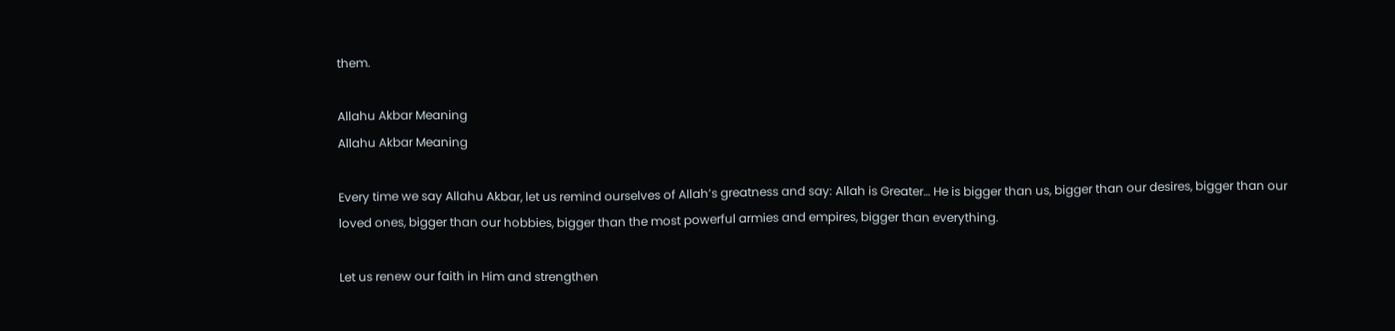them.

Allahu Akbar Meaning
Allahu Akbar Meaning

Every time we say Allahu Akbar, let us remind ourselves of Allah’s greatness and say: Allah is Greater… He is bigger than us, bigger than our desires, bigger than our loved ones, bigger than our hobbies, bigger than the most powerful armies and empires, bigger than everything.

Let us renew our faith in Him and strengthen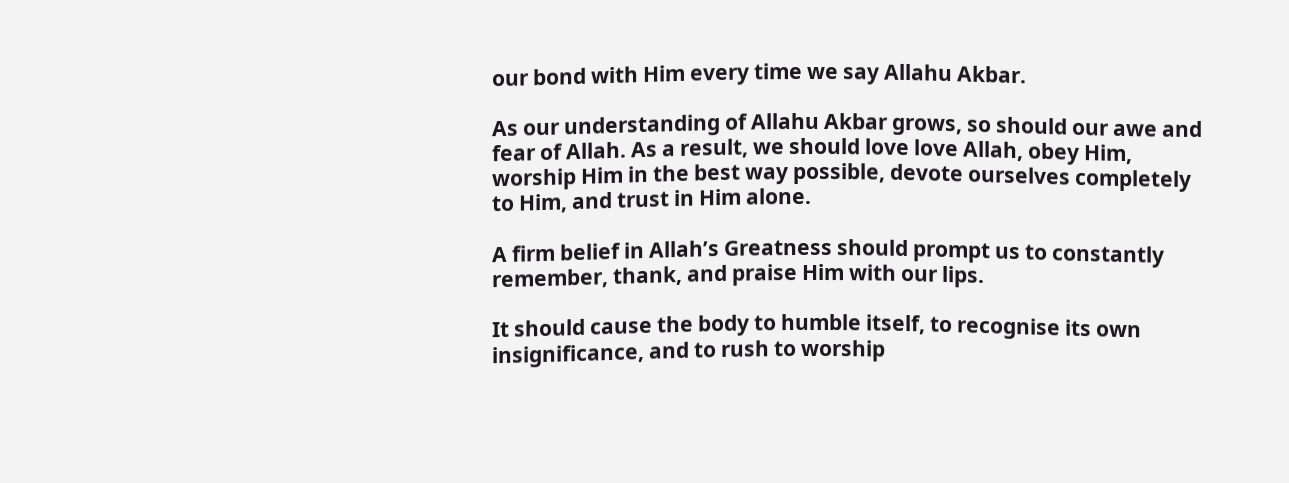our bond with Him every time we say Allahu Akbar.

As our understanding of Allahu Akbar grows, so should our awe and fear of Allah. As a result, we should love love Allah, obey Him, worship Him in the best way possible, devote ourselves completely to Him, and trust in Him alone.

A firm belief in Allah’s Greatness should prompt us to constantly remember, thank, and praise Him with our lips.

It should cause the body to humble itself, to recognise its own insignificance, and to rush to worship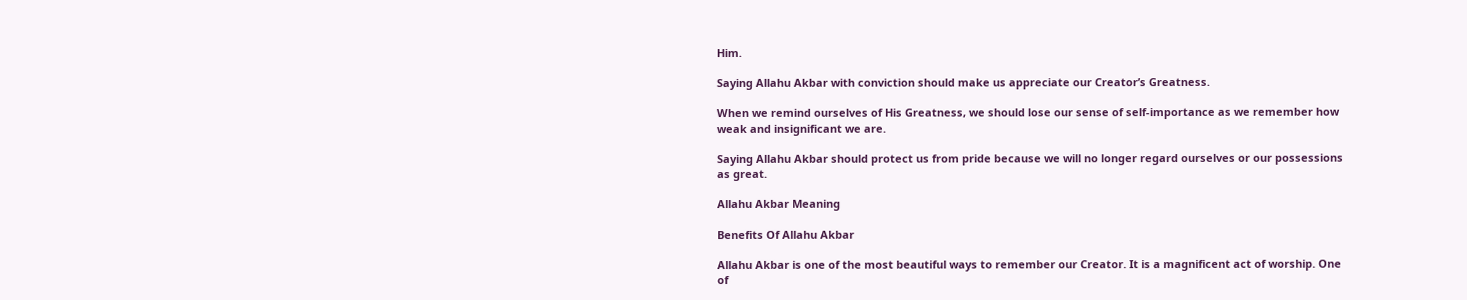Him.

Saying Allahu Akbar with conviction should make us appreciate our Creator’s Greatness.

When we remind ourselves of His Greatness, we should lose our sense of self-importance as we remember how weak and insignificant we are.

Saying Allahu Akbar should protect us from pride because we will no longer regard ourselves or our possessions as great.

Allahu Akbar Meaning

Benefits Of Allahu Akbar

Allahu Akbar is one of the most beautiful ways to remember our Creator. It is a magnificent act of worship. One of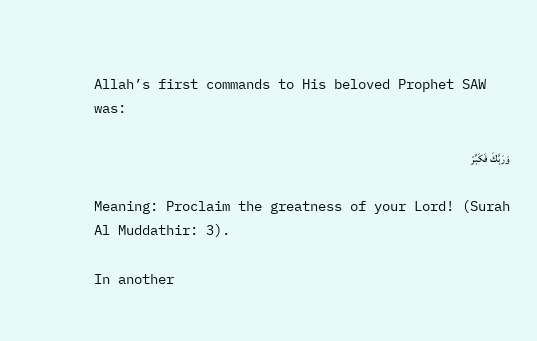Allah’s first commands to His beloved Prophet SAW was:

وَرَبَّكَ فَكَبِّرْ

Meaning: Proclaim the greatness of your Lord! (Surah Al Muddathir: 3).

In another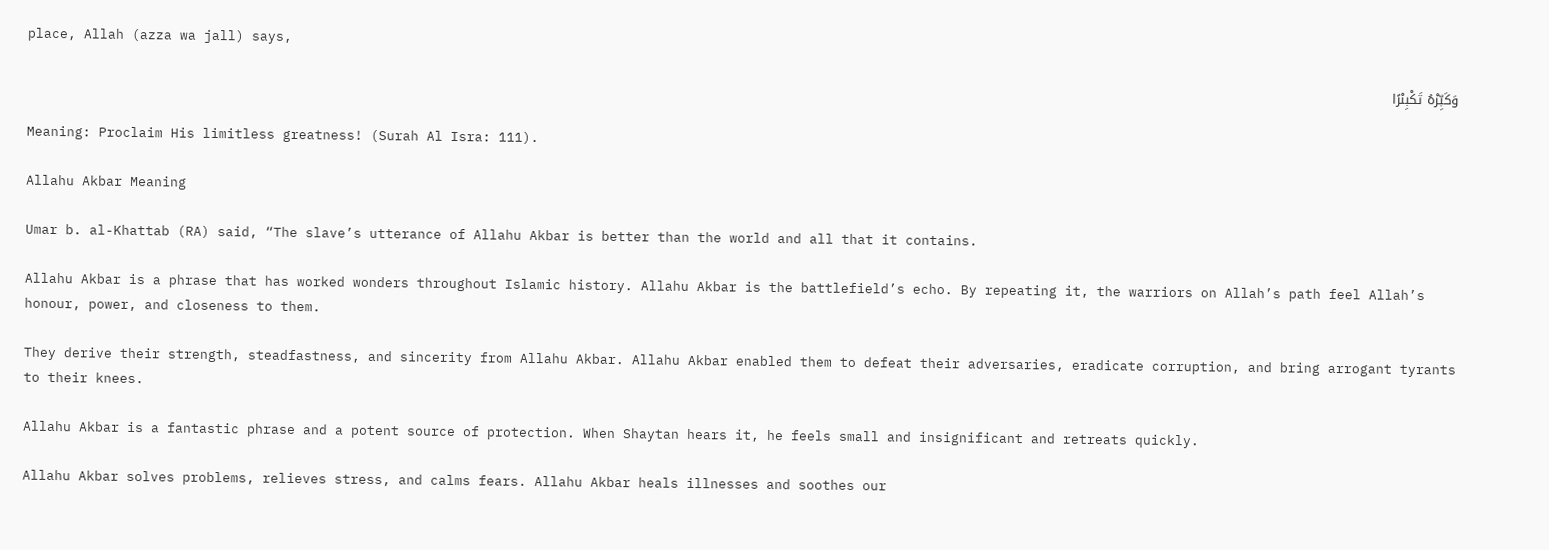place, Allah (azza wa jall) says,

وَكَبِّرْهُ تَكْبِىْرًا

Meaning: Proclaim His limitless greatness! (Surah Al Isra: 111).

Allahu Akbar Meaning

Umar b. al-Khattab (RA) said, “The slave’s utterance of Allahu Akbar is better than the world and all that it contains.

Allahu Akbar is a phrase that has worked wonders throughout Islamic history. Allahu Akbar is the battlefield’s echo. By repeating it, the warriors on Allah’s path feel Allah’s honour, power, and closeness to them.

They derive their strength, steadfastness, and sincerity from Allahu Akbar. Allahu Akbar enabled them to defeat their adversaries, eradicate corruption, and bring arrogant tyrants to their knees.

Allahu Akbar is a fantastic phrase and a potent source of protection. When Shaytan hears it, he feels small and insignificant and retreats quickly.

Allahu Akbar solves problems, relieves stress, and calms fears. Allahu Akbar heals illnesses and soothes our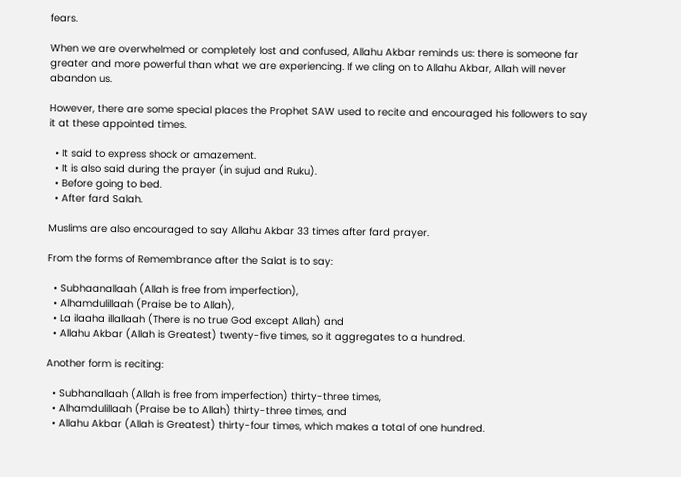fears.

When we are overwhelmed or completely lost and confused, Allahu Akbar reminds us: there is someone far greater and more powerful than what we are experiencing. If we cling on to Allahu Akbar, Allah will never abandon us.

However, there are some special places the Prophet SAW used to recite and encouraged his followers to say it at these appointed times.

  • It said to express shock or amazement.
  • It is also said during the prayer (in sujud and Ruku).
  • Before going to bed.
  • After fard Salah.

Muslims are also encouraged to say Allahu Akbar 33 times after fard prayer.

From the forms of Remembrance after the Salat is to say:

  • Subhaanallaah (Allah is free from imperfection),
  • Alhamdulillaah (Praise be to Allah),
  • La ilaaha illallaah (There is no true God except Allah) and
  • Allahu Akbar (Allah is Greatest) twenty-five times, so it aggregates to a hundred.

Another form is reciting:

  • Subhanallaah (Allah is free from imperfection) thirty-three times,
  • Alhamdulillaah (Praise be to Allah) thirty-three times, and
  • Allahu Akbar (Allah is Greatest) thirty-four times, which makes a total of one hundred.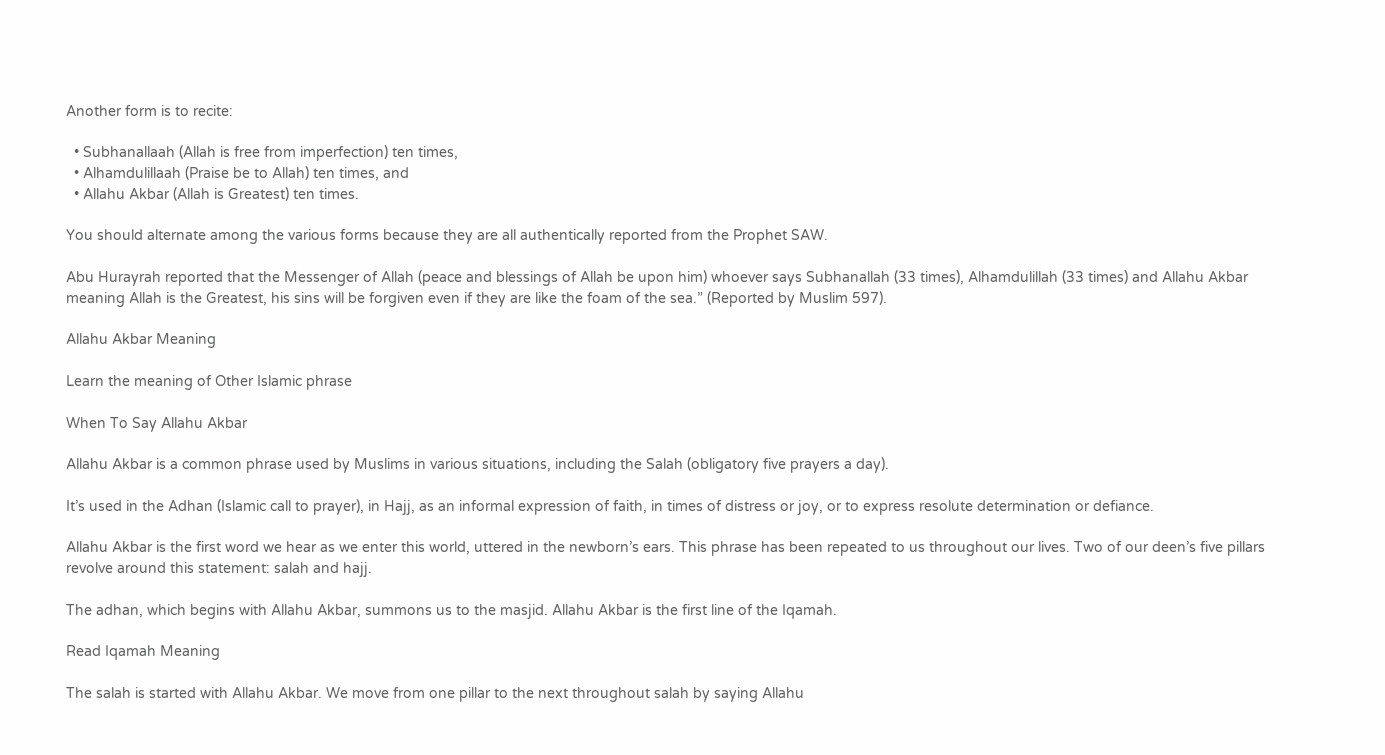Another form is to recite:

  • Subhanallaah (Allah is free from imperfection) ten times,
  • Alhamdulillaah (Praise be to Allah) ten times, and
  • Allahu Akbar (Allah is Greatest) ten times.

You should alternate among the various forms because they are all authentically reported from the Prophet SAW.

Abu Hurayrah reported that the Messenger of Allah (peace and blessings of Allah be upon him) whoever says Subhanallah (33 times), Alhamdulillah (33 times) and Allahu Akbar meaning Allah is the Greatest, his sins will be forgiven even if they are like the foam of the sea.” (Reported by Muslim 597).

Allahu Akbar Meaning

Learn the meaning of Other Islamic phrase

When To Say Allahu Akbar

Allahu Akbar is a common phrase used by Muslims in various situations, including the Salah (obligatory five prayers a day).

It’s used in the Adhan (Islamic call to prayer), in Hajj, as an informal expression of faith, in times of distress or joy, or to express resolute determination or defiance.

Allahu Akbar is the first word we hear as we enter this world, uttered in the newborn’s ears. This phrase has been repeated to us throughout our lives. Two of our deen’s five pillars revolve around this statement: salah and hajj.

The adhan, which begins with Allahu Akbar, summons us to the masjid. Allahu Akbar is the first line of the Iqamah.

Read Iqamah Meaning

The salah is started with Allahu Akbar. We move from one pillar to the next throughout salah by saying Allahu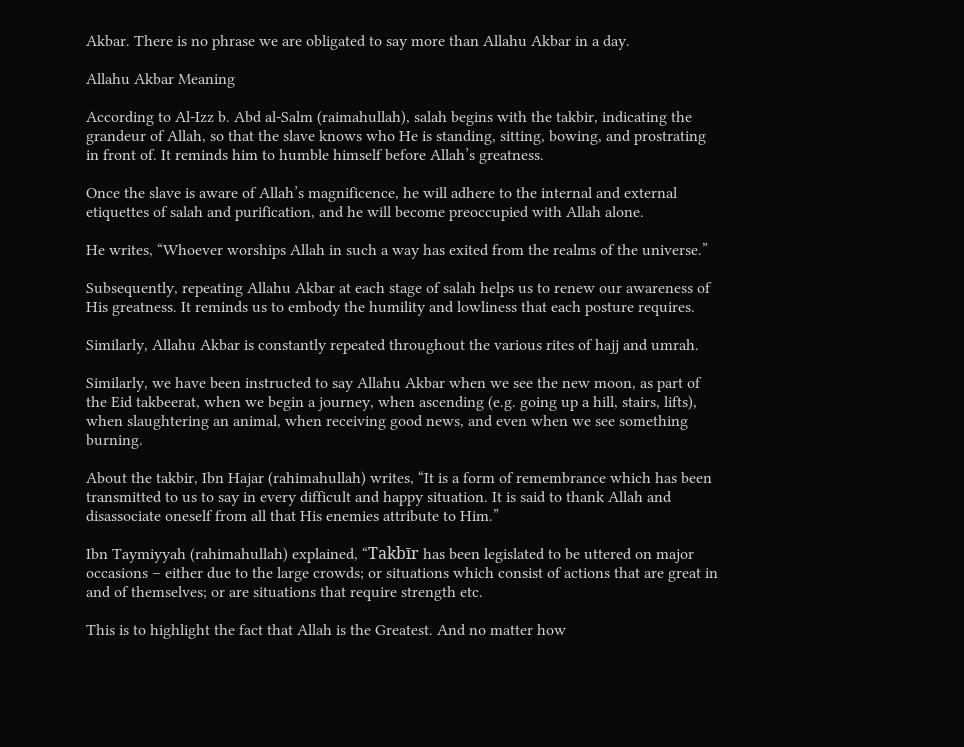Akbar. There is no phrase we are obligated to say more than Allahu Akbar in a day.

Allahu Akbar Meaning

According to Al-Izz b. Abd al-Salm (raimahullah), salah begins with the takbir, indicating the grandeur of Allah, so that the slave knows who He is standing, sitting, bowing, and prostrating in front of. It reminds him to humble himself before Allah’s greatness.

Once the slave is aware of Allah’s magnificence, he will adhere to the internal and external etiquettes of salah and purification, and he will become preoccupied with Allah alone.

He writes, “Whoever worships Allah in such a way has exited from the realms of the universe.”

Subsequently, repeating Allahu Akbar at each stage of salah helps us to renew our awareness of His greatness. It reminds us to embody the humility and lowliness that each posture requires.

Similarly, Allahu Akbar is constantly repeated throughout the various rites of hajj and umrah.

Similarly, we have been instructed to say Allahu Akbar when we see the new moon, as part of the Eid takbeerat, when we begin a journey, when ascending (e.g. going up a hill, stairs, lifts), when slaughtering an animal, when receiving good news, and even when we see something burning.

About the takbir, Ibn Hajar (rahimahullah) writes, “It is a form of remembrance which has been transmitted to us to say in every difficult and happy situation. It is said to thank Allah and disassociate oneself from all that His enemies attribute to Him.”

Ibn Taymiyyah (rahimahullah) explained, “Takbīr has been legislated to be uttered on major occasions – either due to the large crowds; or situations which consist of actions that are great in and of themselves; or are situations that require strength etc.

This is to highlight the fact that Allah is the Greatest. And no matter how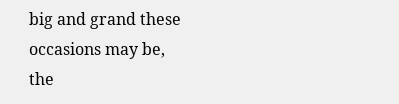big and grand these occasions may be, the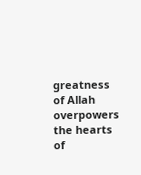greatness of Allah overpowers the hearts of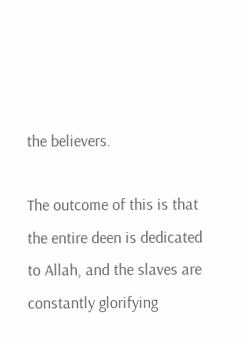the believers.

The outcome of this is that the entire deen is dedicated to Allah, and the slaves are constantly glorifying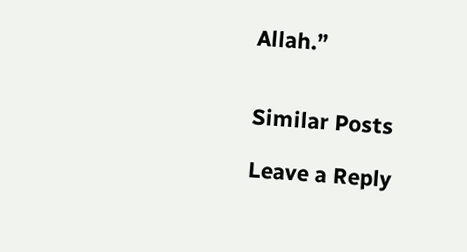Allah.”


Similar Posts

Leave a Reply